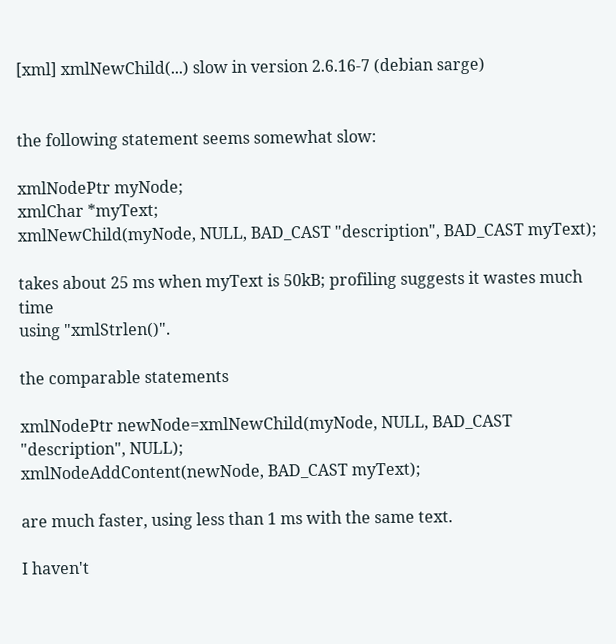[xml] xmlNewChild(...) slow in version 2.6.16-7 (debian sarge)


the following statement seems somewhat slow:

xmlNodePtr myNode;
xmlChar *myText;
xmlNewChild(myNode, NULL, BAD_CAST "description", BAD_CAST myText);

takes about 25 ms when myText is 50kB; profiling suggests it wastes much time
using "xmlStrlen()".

the comparable statements

xmlNodePtr newNode=xmlNewChild(myNode, NULL, BAD_CAST "description", NULL);
xmlNodeAddContent(newNode, BAD_CAST myText);

are much faster, using less than 1 ms with the same text.

I haven't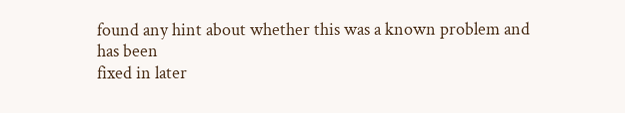found any hint about whether this was a known problem and has been
fixed in later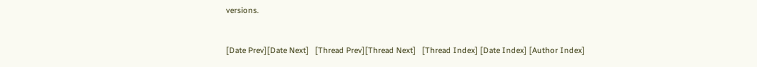versions.


[Date Prev][Date Next]   [Thread Prev][Thread Next]   [Thread Index] [Date Index] [Author Index]